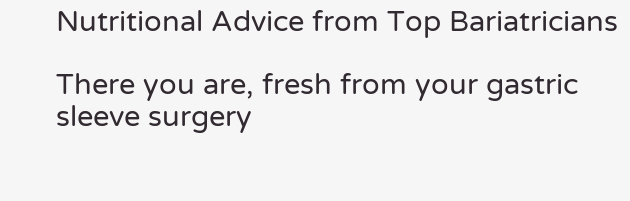Nutritional Advice from Top Bariatricians

There you are, fresh from your gastric sleeve surgery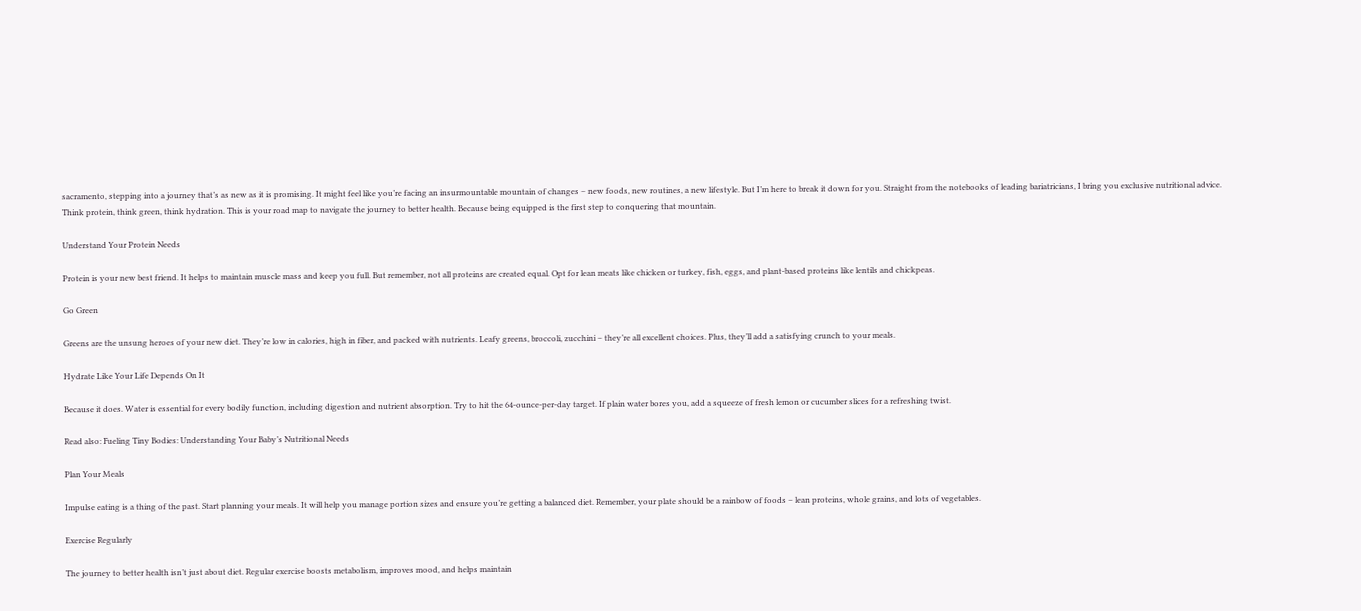sacramento, stepping into a journey that’s as new as it is promising. It might feel like you’re facing an insurmountable mountain of changes – new foods, new routines, a new lifestyle. But I’m here to break it down for you. Straight from the notebooks of leading bariatricians, I bring you exclusive nutritional advice. Think protein, think green, think hydration. This is your road map to navigate the journey to better health. Because being equipped is the first step to conquering that mountain.

Understand Your Protein Needs

Protein is your new best friend. It helps to maintain muscle mass and keep you full. But remember, not all proteins are created equal. Opt for lean meats like chicken or turkey, fish, eggs, and plant-based proteins like lentils and chickpeas.

Go Green

Greens are the unsung heroes of your new diet. They’re low in calories, high in fiber, and packed with nutrients. Leafy greens, broccoli, zucchini – they’re all excellent choices. Plus, they’ll add a satisfying crunch to your meals.

Hydrate Like Your Life Depends On It

Because it does. Water is essential for every bodily function, including digestion and nutrient absorption. Try to hit the 64-ounce-per-day target. If plain water bores you, add a squeeze of fresh lemon or cucumber slices for a refreshing twist.

Read also: Fueling Tiny Bodies: Understanding Your Baby’s Nutritional Needs

Plan Your Meals

Impulse eating is a thing of the past. Start planning your meals. It will help you manage portion sizes and ensure you’re getting a balanced diet. Remember, your plate should be a rainbow of foods – lean proteins, whole grains, and lots of vegetables.

Exercise Regularly

The journey to better health isn’t just about diet. Regular exercise boosts metabolism, improves mood, and helps maintain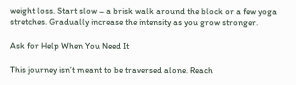weight loss. Start slow – a brisk walk around the block or a few yoga stretches. Gradually increase the intensity as you grow stronger.

Ask for Help When You Need It

This journey isn’t meant to be traversed alone. Reach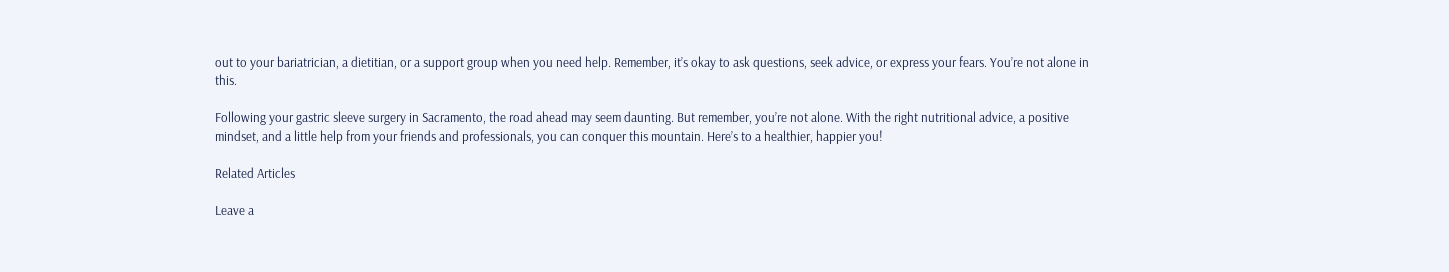out to your bariatrician, a dietitian, or a support group when you need help. Remember, it’s okay to ask questions, seek advice, or express your fears. You’re not alone in this.

Following your gastric sleeve surgery in Sacramento, the road ahead may seem daunting. But remember, you’re not alone. With the right nutritional advice, a positive mindset, and a little help from your friends and professionals, you can conquer this mountain. Here’s to a healthier, happier you!

Related Articles

Leave a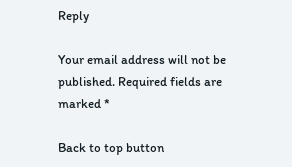Reply

Your email address will not be published. Required fields are marked *

Back to top button